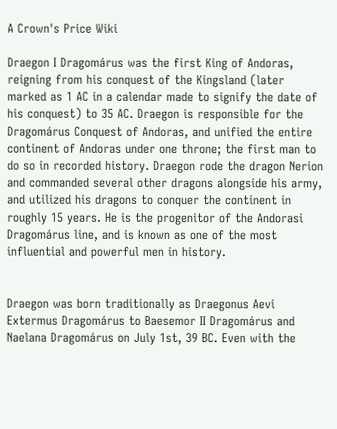A Crown's Price Wiki

Draegon I Dragomárus was the first King of Andoras, reigning from his conquest of the Kingsland (later marked as 1 AC in a calendar made to signify the date of his conquest) to 35 AC. Draegon is responsible for the Dragomárus Conquest of Andoras, and unified the entire continent of Andoras under one throne; the first man to do so in recorded history. Draegon rode the dragon Nerion and commanded several other dragons alongside his army, and utilized his dragons to conquer the continent in roughly 15 years. He is the progenitor of the Andorasi Dragomárus line, and is known as one of the most influential and powerful men in history.


Draegon was born traditionally as Draegonus Aevi Extermus Dragomárus to Baesemor II Dragomárus and Naelana Dragomárus on July 1st, 39 BC. Even with the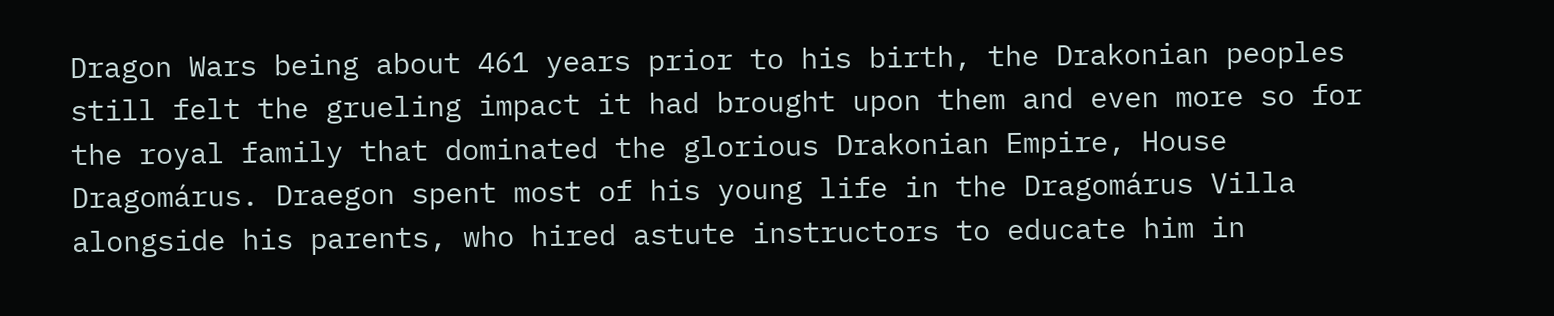Dragon Wars being about 461 years prior to his birth, the Drakonian peoples still felt the grueling impact it had brought upon them and even more so for the royal family that dominated the glorious Drakonian Empire, House Dragomárus. Draegon spent most of his young life in the Dragomárus Villa alongside his parents, who hired astute instructors to educate him in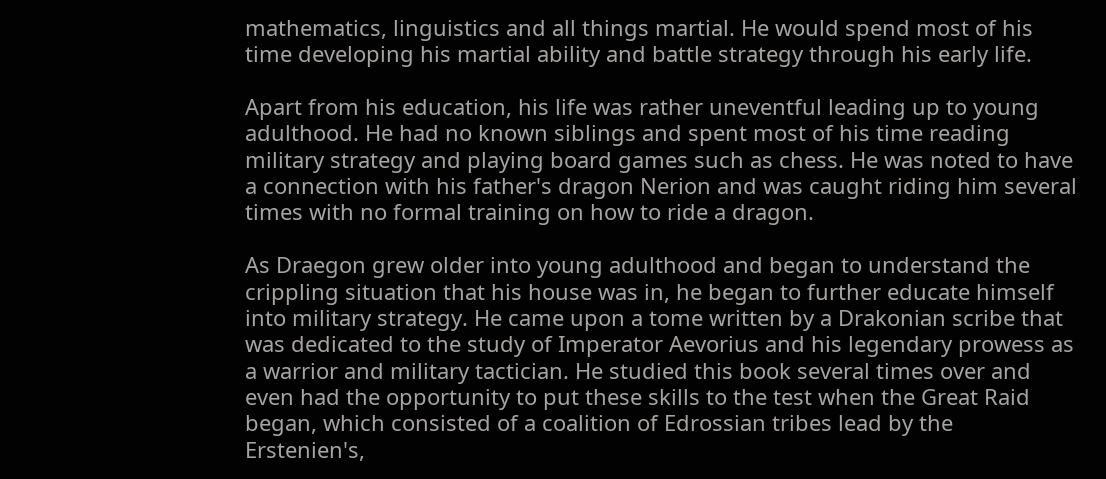mathematics, linguistics and all things martial. He would spend most of his time developing his martial ability and battle strategy through his early life.

Apart from his education, his life was rather uneventful leading up to young adulthood. He had no known siblings and spent most of his time reading military strategy and playing board games such as chess. He was noted to have a connection with his father's dragon Nerion and was caught riding him several times with no formal training on how to ride a dragon.

As Draegon grew older into young adulthood and began to understand the crippling situation that his house was in, he began to further educate himself into military strategy. He came upon a tome written by a Drakonian scribe that was dedicated to the study of Imperator Aevorius and his legendary prowess as a warrior and military tactician. He studied this book several times over and even had the opportunity to put these skills to the test when the Great Raid began, which consisted of a coalition of Edrossian tribes lead by the Erstenien's,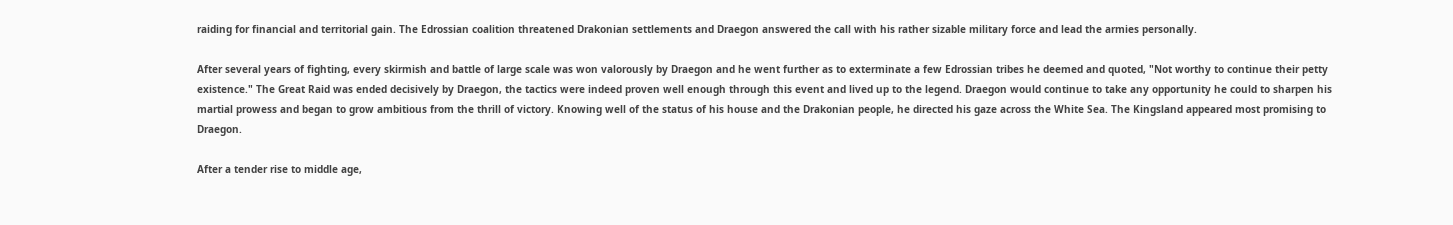raiding for financial and territorial gain. The Edrossian coalition threatened Drakonian settlements and Draegon answered the call with his rather sizable military force and lead the armies personally.

After several years of fighting, every skirmish and battle of large scale was won valorously by Draegon and he went further as to exterminate a few Edrossian tribes he deemed and quoted, "Not worthy to continue their petty existence." The Great Raid was ended decisively by Draegon, the tactics were indeed proven well enough through this event and lived up to the legend. Draegon would continue to take any opportunity he could to sharpen his martial prowess and began to grow ambitious from the thrill of victory. Knowing well of the status of his house and the Drakonian people, he directed his gaze across the White Sea. The Kingsland appeared most promising to Draegon.

After a tender rise to middle age,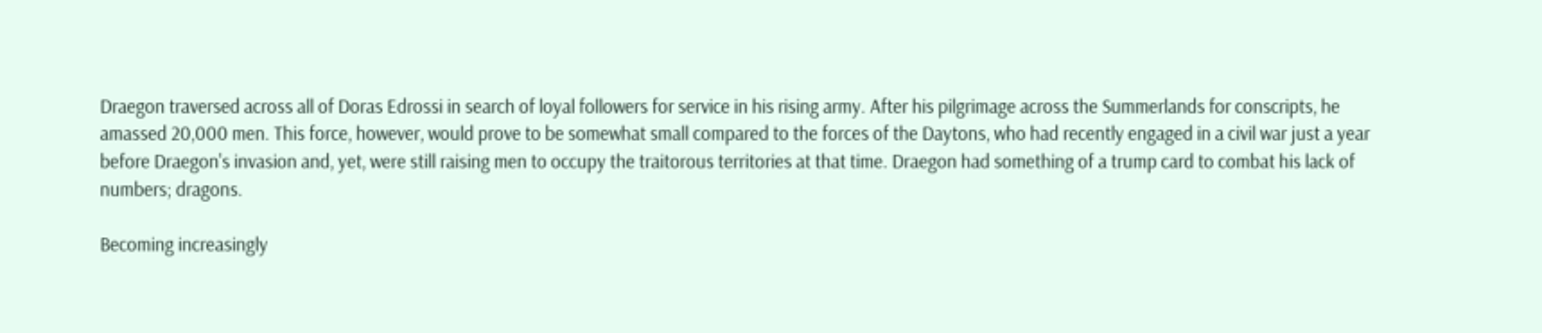Draegon traversed across all of Doras Edrossi in search of loyal followers for service in his rising army. After his pilgrimage across the Summerlands for conscripts, he amassed 20,000 men. This force, however, would prove to be somewhat small compared to the forces of the Daytons, who had recently engaged in a civil war just a year before Draegon's invasion and, yet, were still raising men to occupy the traitorous territories at that time. Draegon had something of a trump card to combat his lack of numbers; dragons.

Becoming increasingly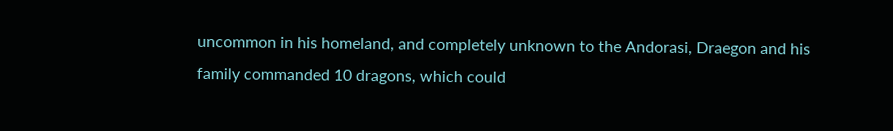uncommon in his homeland, and completely unknown to the Andorasi, Draegon and his family commanded 10 dragons, which could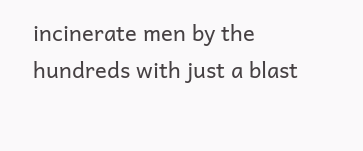incinerate men by the hundreds with just a blast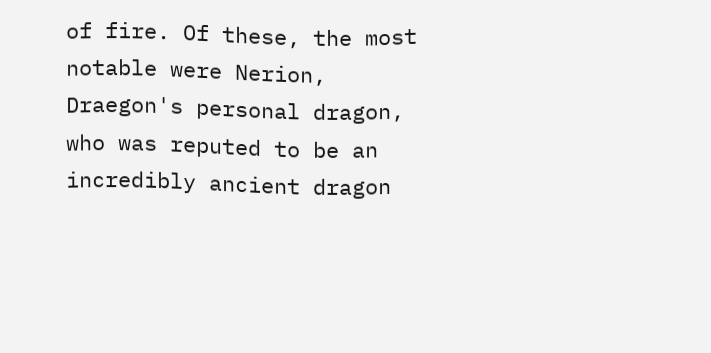of fire. Of these, the most notable were Nerion, Draegon's personal dragon, who was reputed to be an incredibly ancient dragon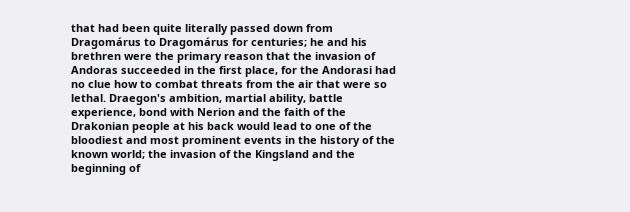that had been quite literally passed down from Dragomárus to Dragomárus for centuries; he and his brethren were the primary reason that the invasion of Andoras succeeded in the first place, for the Andorasi had no clue how to combat threats from the air that were so lethal. Draegon's ambition, martial ability, battle experience, bond with Nerion and the faith of the Drakonian people at his back would lead to one of the bloodiest and most prominent events in the history of the known world; the invasion of the Kingsland and the beginning of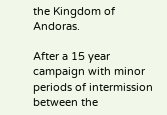the Kingdom of Andoras.

After a 15 year campaign with minor periods of intermission between the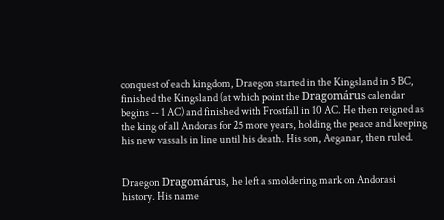conquest of each kingdom, Draegon started in the Kingsland in 5 BC, finished the Kingsland (at which point the Dragomárus calendar begins -- 1 AC) and finished with Frostfall in 10 AC. He then reigned as the king of all Andoras for 25 more years, holding the peace and keeping his new vassals in line until his death. His son, Aeganar, then ruled.


Draegon Dragomárus, he left a smoldering mark on Andorasi history. His name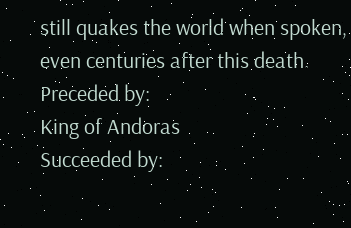still quakes the world when spoken, even centuries after this death.
Preceded by:
King of Andoras
Succeeded by: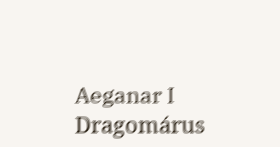Aeganar I Dragomárus